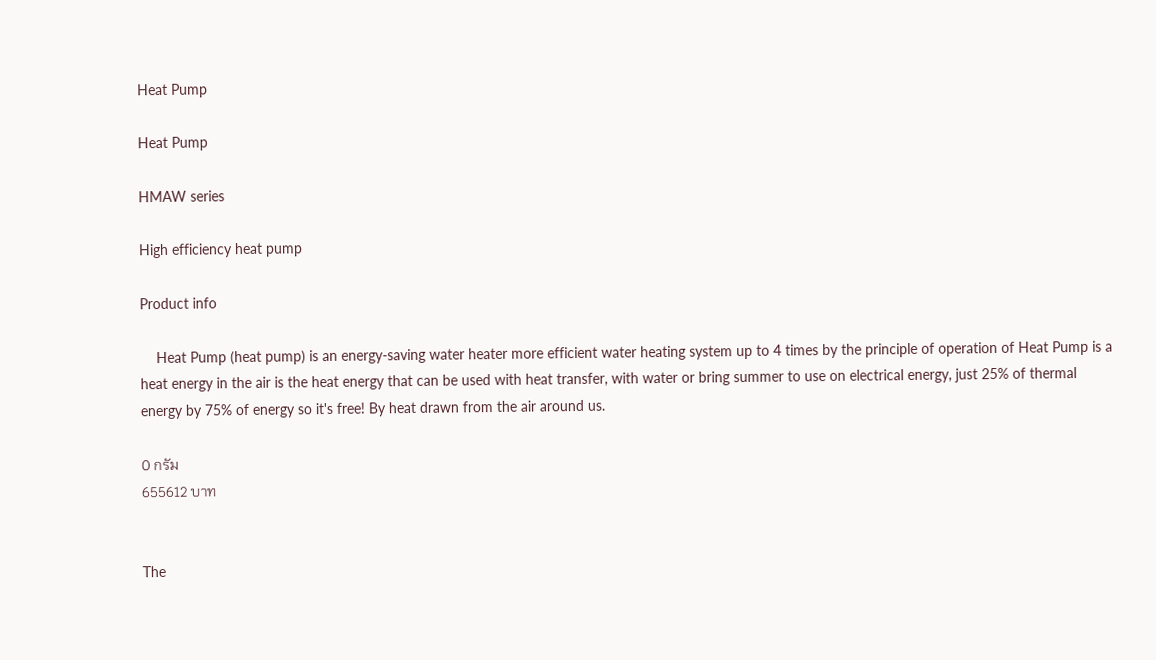Heat Pump

Heat Pump

HMAW series

High efficiency heat pump

Product info

    Heat Pump (heat pump) is an energy-saving water heater more efficient water heating system up to 4 times by the principle of operation of Heat Pump is a heat energy in the air is the heat energy that can be used with heat transfer, with water or bring summer to use on electrical energy, just 25% of thermal energy by 75% of energy so it's free! By heat drawn from the air around us.

0 กรัม
655612 บาท


The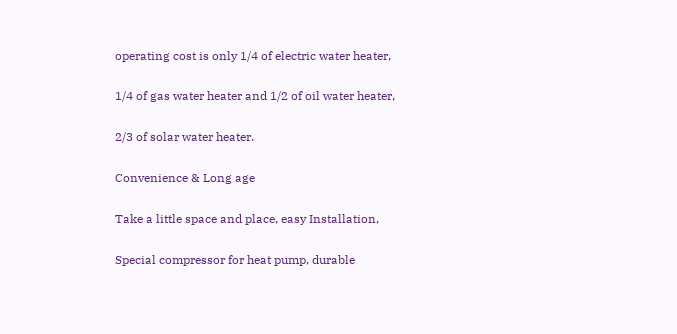operating cost is only 1/4 of electric water heater,

1/4 of gas water heater and 1/2 of oil water heater,

2/3 of solar water heater.

Convenience & Long age

Take a little space and place, easy Installation,

Special compressor for heat pump, durable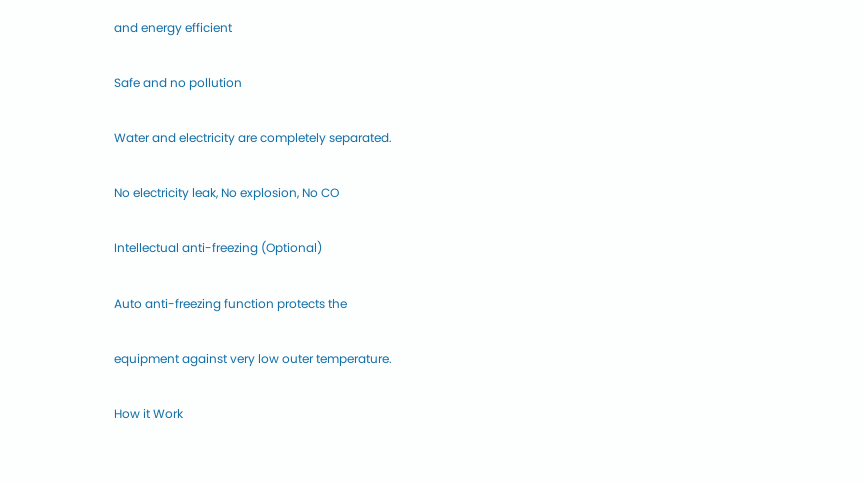and energy efficient

Safe and no pollution

Water and electricity are completely separated.

No electricity leak, No explosion, No CO

Intellectual anti-freezing (Optional)

Auto anti-freezing function protects the

equipment against very low outer temperature.

How it Work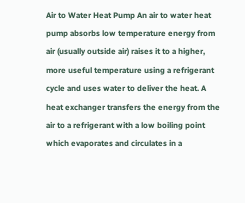Air to Water Heat Pump An air to water heat pump absorbs low temperature energy from air (usually outside air) raises it to a higher, more useful temperature using a refrigerant cycle and uses water to deliver the heat. A heat exchanger transfers the energy from the air to a refrigerant with a low boiling point which evaporates and circulates in a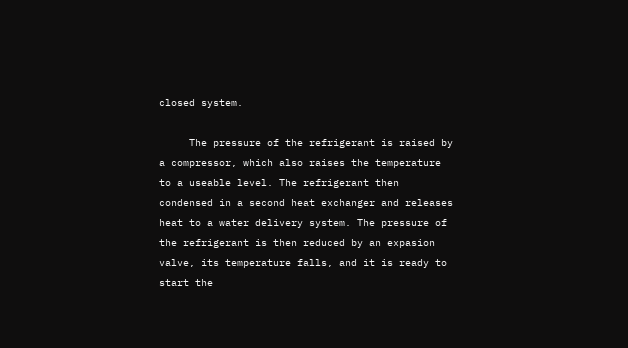closed system.

     The pressure of the refrigerant is raised by a compressor, which also raises the temperature to a useable level. The refrigerant then condensed in a second heat exchanger and releases heat to a water delivery system. The pressure of the refrigerant is then reduced by an expasion valve, its temperature falls, and it is ready to start the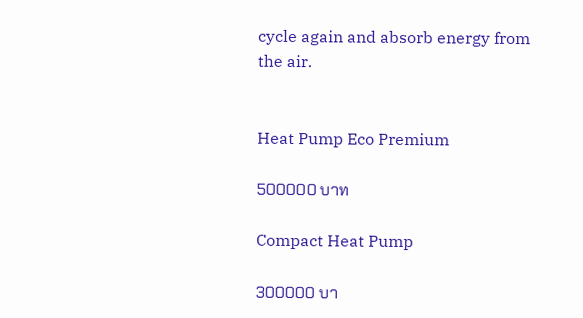cycle again and absorb energy from the air.


Heat Pump Eco Premium

500000 บาท

Compact Heat Pump

300000 บา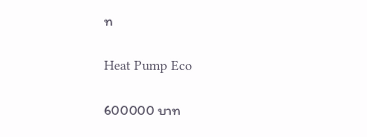ท

Heat Pump Eco

600000 บาท